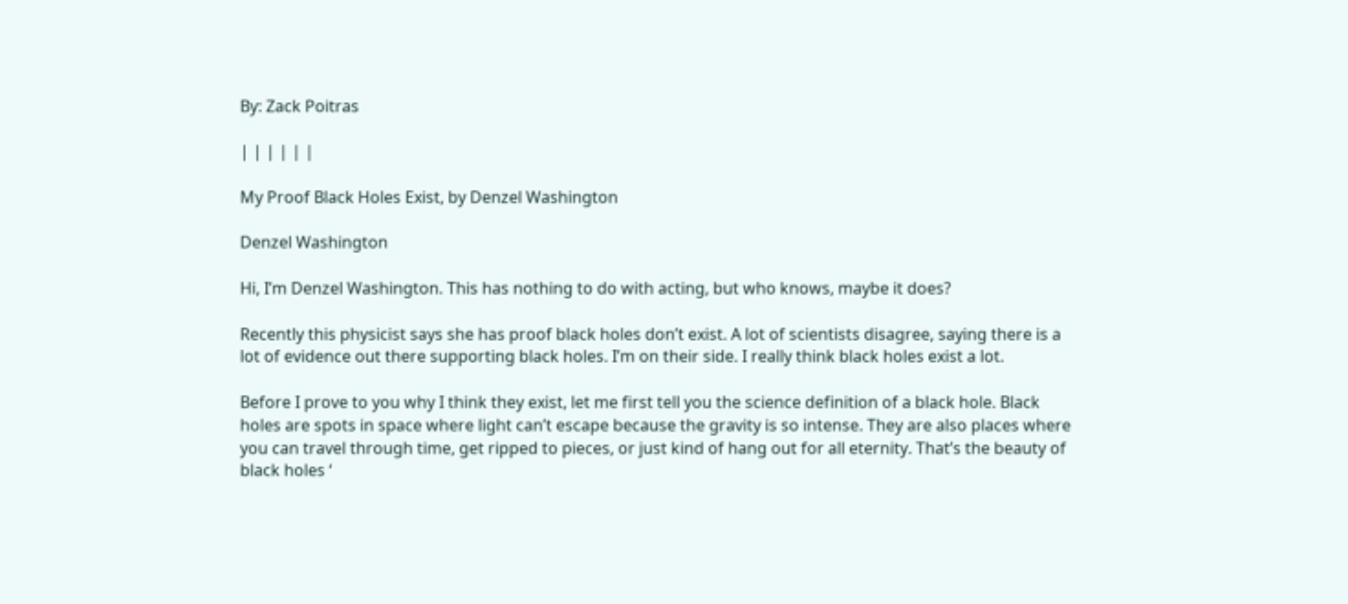By: Zack Poitras

| | | | | |

My Proof Black Holes Exist, by Denzel Washington

Denzel Washington

Hi, I’m Denzel Washington. This has nothing to do with acting, but who knows, maybe it does?

Recently this physicist says she has proof black holes don’t exist. A lot of scientists disagree, saying there is a lot of evidence out there supporting black holes. I’m on their side. I really think black holes exist a lot.

Before I prove to you why I think they exist, let me first tell you the science definition of a black hole. Black holes are spots in space where light can’t escape because the gravity is so intense. They are also places where you can travel through time, get ripped to pieces, or just kind of hang out for all eternity. That’s the beauty of black holes ‘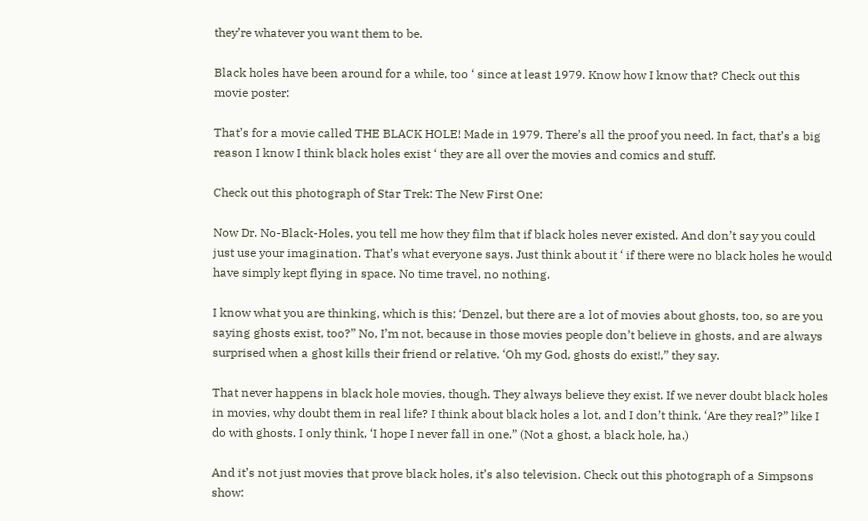they’re whatever you want them to be.

Black holes have been around for a while, too ‘ since at least 1979. Know how I know that? Check out this movie poster:

That’s for a movie called THE BLACK HOLE! Made in 1979. There’s all the proof you need. In fact, that’s a big reason I know I think black holes exist ‘ they are all over the movies and comics and stuff.

Check out this photograph of Star Trek: The New First One:

Now Dr. No-Black-Holes, you tell me how they film that if black holes never existed. And don’t say you could just use your imagination. That’s what everyone says. Just think about it ‘ if there were no black holes he would have simply kept flying in space. No time travel, no nothing.

I know what you are thinking, which is this: ‘Denzel, but there are a lot of movies about ghosts, too, so are you saying ghosts exist, too?” No, I’m not, because in those movies people don’t believe in ghosts, and are always surprised when a ghost kills their friend or relative. ‘Oh my God, ghosts do exist!,” they say.

That never happens in black hole movies, though. They always believe they exist. If we never doubt black holes in movies, why doubt them in real life? I think about black holes a lot, and I don’t think, ‘Are they real?” like I do with ghosts. I only think, ‘I hope I never fall in one.” (Not a ghost, a black hole, ha.)

And it’s not just movies that prove black holes, it’s also television. Check out this photograph of a Simpsons show: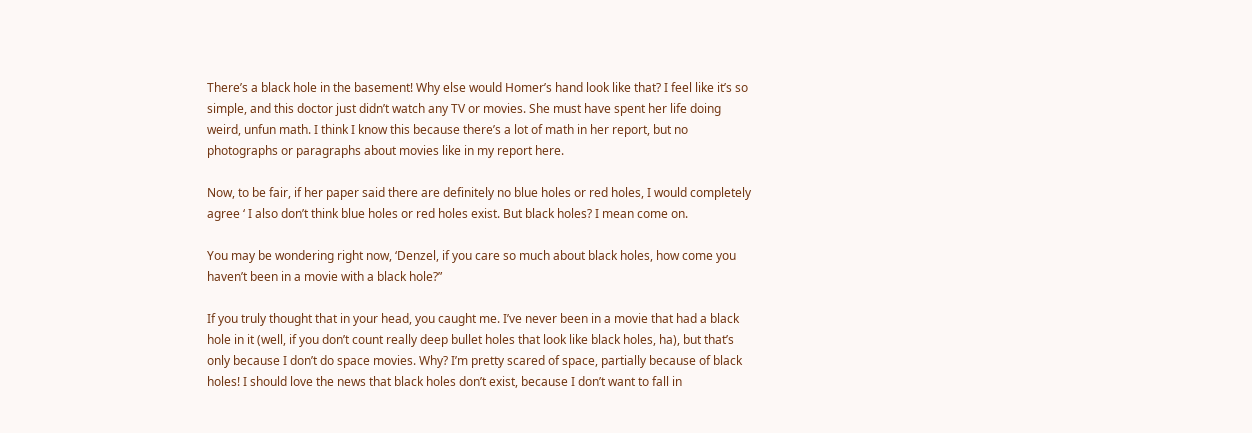There’s a black hole in the basement! Why else would Homer’s hand look like that? I feel like it’s so simple, and this doctor just didn’t watch any TV or movies. She must have spent her life doing weird, unfun math. I think I know this because there’s a lot of math in her report, but no photographs or paragraphs about movies like in my report here.

Now, to be fair, if her paper said there are definitely no blue holes or red holes, I would completely agree ‘ I also don’t think blue holes or red holes exist. But black holes? I mean come on.

You may be wondering right now, ‘Denzel, if you care so much about black holes, how come you haven’t been in a movie with a black hole?”

If you truly thought that in your head, you caught me. I’ve never been in a movie that had a black hole in it (well, if you don’t count really deep bullet holes that look like black holes, ha), but that’s only because I don’t do space movies. Why? I’m pretty scared of space, partially because of black holes! I should love the news that black holes don’t exist, because I don’t want to fall in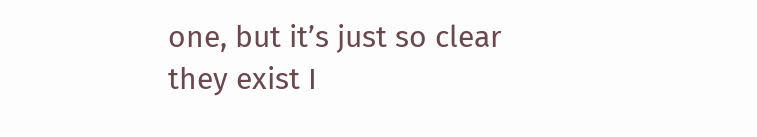one, but it’s just so clear they exist I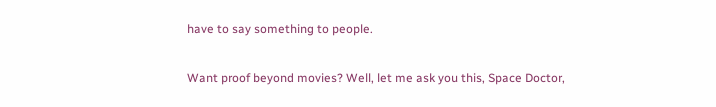have to say something to people.

Want proof beyond movies? Well, let me ask you this, Space Doctor,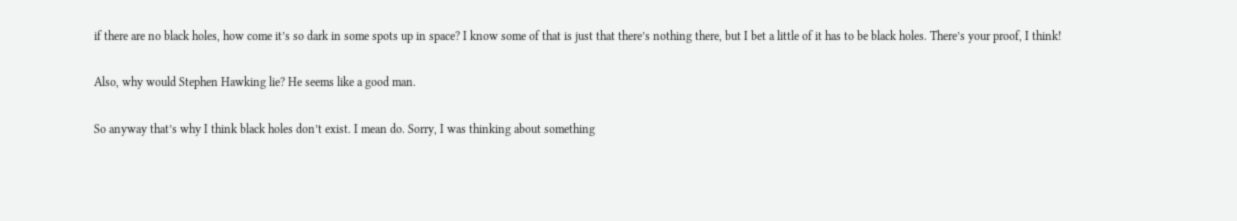if there are no black holes, how come it’s so dark in some spots up in space? I know some of that is just that there’s nothing there, but I bet a little of it has to be black holes. There’s your proof, I think!

Also, why would Stephen Hawking lie? He seems like a good man.

So anyway that’s why I think black holes don’t exist. I mean do. Sorry, I was thinking about something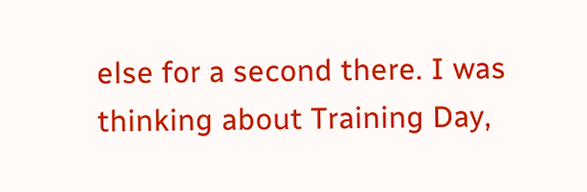else for a second there. I was thinking about Training Day,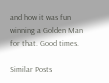and how it was fun winning a Golden Man for that. Good times.

Similar Posts